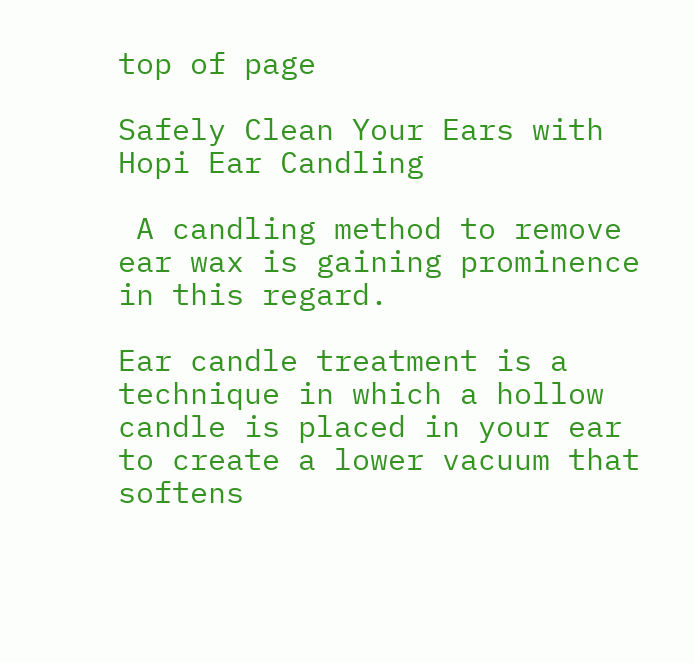top of page

Safely Clean Your Ears with Hopi Ear Candling

 A candling method to remove ear wax is gaining prominence in this regard.

Ear candle treatment is a technique in which a hollow candle is placed in your ear to create a lower vacuum that softens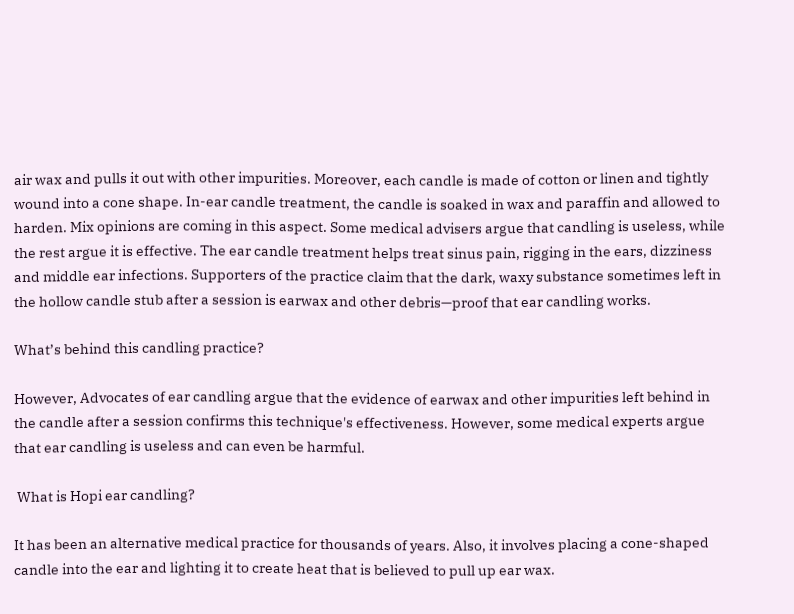air wax and pulls it out with other impurities. Moreover, each candle is made of cotton or linen and tightly wound into a cone shape. In-ear candle treatment, the candle is soaked in wax and paraffin and allowed to harden. Mix opinions are coming in this aspect. Some medical advisers argue that candling is useless, while the rest argue it is effective. The ear candle treatment helps treat sinus pain, rigging in the ears, dizziness and middle ear infections. Supporters of the practice claim that the dark, waxy substance sometimes left in the hollow candle stub after a session is earwax and other debris—proof that ear candling works.

What’s behind this candling practice?

However, Advocates of ear candling argue that the evidence of earwax and other impurities left behind in the candle after a session confirms this technique's effectiveness. However, some medical experts argue that ear candling is useless and can even be harmful.

 What is Hopi ear candling?

It has been an alternative medical practice for thousands of years. Also, it involves placing a cone-shaped candle into the ear and lighting it to create heat that is believed to pull up ear wax.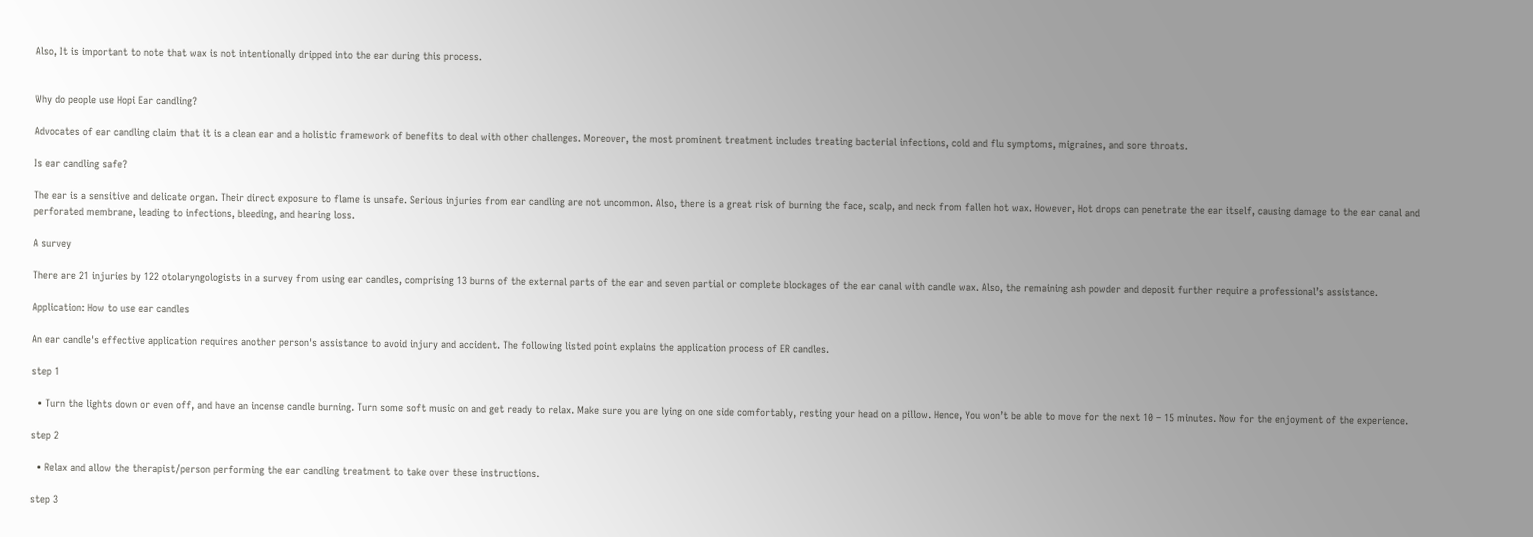Also, It is important to note that wax is not intentionally dripped into the ear during this process.


Why do people use Hopi Ear candling?

Advocates of ear candling claim that it is a clean ear and a holistic framework of benefits to deal with other challenges. Moreover, the most prominent treatment includes treating bacterial infections, cold and flu symptoms, migraines, and sore throats.

Is ear candling safe?

The ear is a sensitive and delicate organ. Their direct exposure to flame is unsafe. Serious injuries from ear candling are not uncommon. Also, there is a great risk of burning the face, scalp, and neck from fallen hot wax. However, Hot drops can penetrate the ear itself, causing damage to the ear canal and perforated membrane, leading to infections, bleeding, and hearing loss.

A survey

There are 21 injuries by 122 otolaryngologists in a survey from using ear candles, comprising 13 burns of the external parts of the ear and seven partial or complete blockages of the ear canal with candle wax. Also, the remaining ash powder and deposit further require a professional’s assistance.

Application: How to use ear candles

An ear candle's effective application requires another person's assistance to avoid injury and accident. The following listed point explains the application process of ER candles.

step 1

  • Turn the lights down or even off, and have an incense candle burning. Turn some soft music on and get ready to relax. Make sure you are lying on one side comfortably, resting your head on a pillow. Hence, You won’t be able to move for the next 10 – 15 minutes. Now for the enjoyment of the experience.

step 2

  • Relax and allow the therapist/person performing the ear candling treatment to take over these instructions.

step 3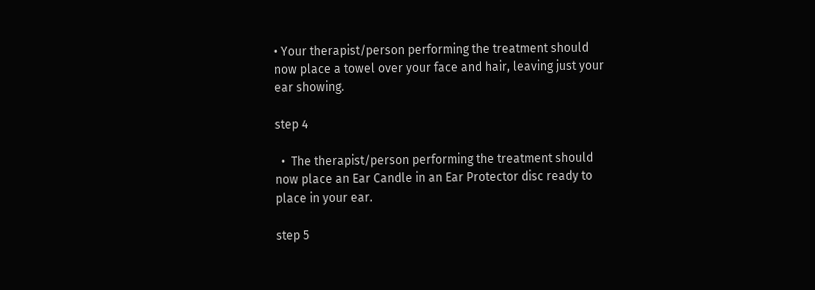• Your therapist/person performing the treatment should now place a towel over your face and hair, leaving just your ear showing.

step 4

  •  The therapist/person performing the treatment should now place an Ear Candle in an Ear Protector disc ready to place in your ear.

step 5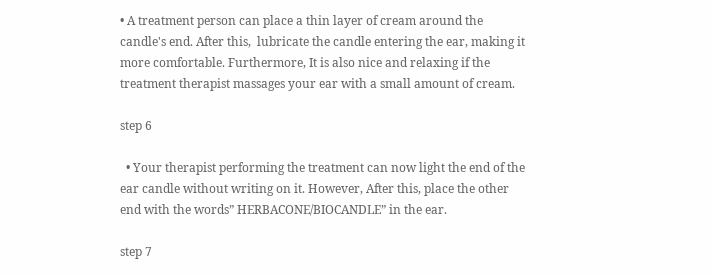• A treatment person can place a thin layer of cream around the candle's end. After this,  lubricate the candle entering the ear, making it more comfortable. Furthermore, It is also nice and relaxing if the treatment therapist massages your ear with a small amount of cream.

step 6

  • Your therapist performing the treatment can now light the end of the ear candle without writing on it. However, After this, place the other end with the words” HERBACONE/BIOCANDLE” in the ear.

step 7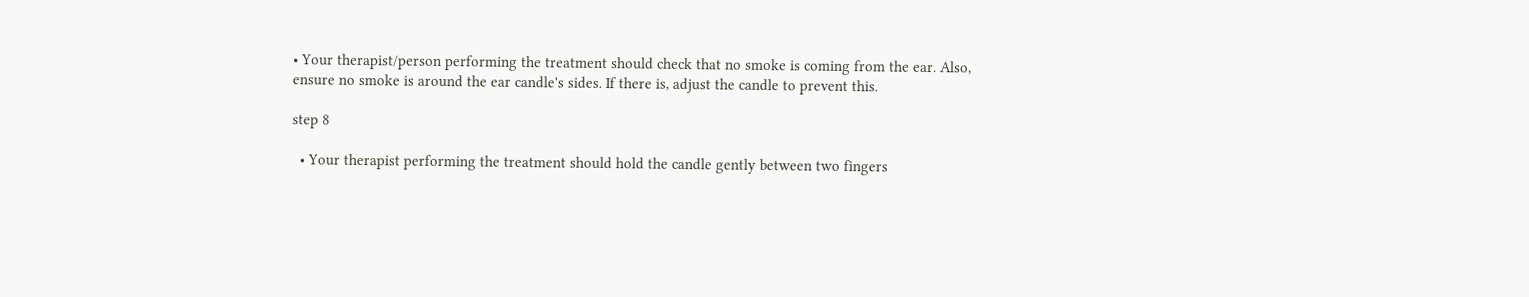• Your therapist/person performing the treatment should check that no smoke is coming from the ear. Also, ensure no smoke is around the ear candle's sides. If there is, adjust the candle to prevent this.

step 8

  • Your therapist performing the treatment should hold the candle gently between two fingers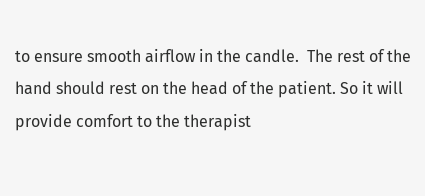to ensure smooth airflow in the candle.  The rest of the hand should rest on the head of the patient. So it will provide comfort to the therapist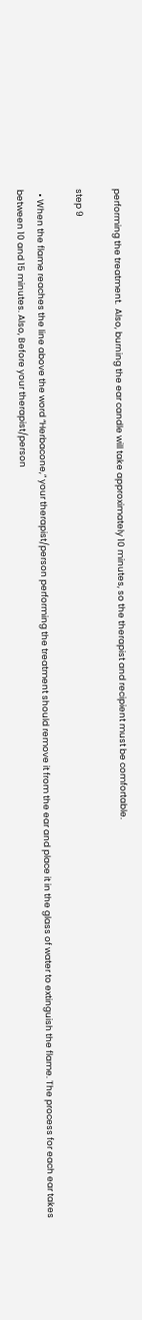performing the treatment.  Also, burning the ear candle will take approximately 10 minutes, so the therapist and recipient must be comfortable.

step 9

  • When the flame reaches the line above the word “Herbacone,” your therapist/person performing the treatment should remove it from the ear and place it in the glass of water to extinguish the flame. The process for each ear takes between 10 and 15 minutes. Also, Before your therapist/person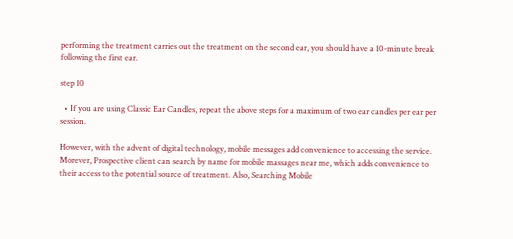performing the treatment carries out the treatment on the second ear, you should have a 10-minute break following the first ear.

step 10

  • If you are using Classic Ear Candles, repeat the above steps for a maximum of two ear candles per ear per session.

However, with the advent of digital technology, mobile messages add convenience to accessing the service.  Morever, Prospective client can search by name for mobile massages near me, which adds convenience to their access to the potential source of treatment. Also, Searching Mobile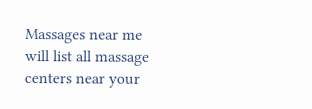Massages near me will list all massage centers near your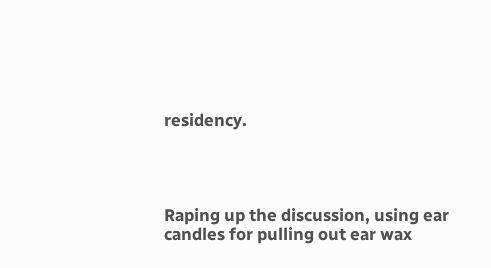residency.




Raping up the discussion, using ear candles for pulling out ear wax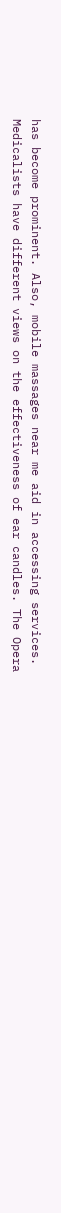has become prominent. Also, mobile massages near me aid in accessing services. Medicalists have different views on the effectiveness of ear candles. The Opera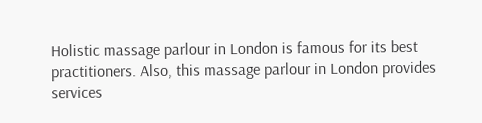Holistic massage parlour in London is famous for its best practitioners. Also, this massage parlour in London provides services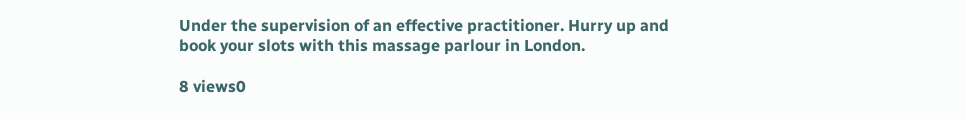Under the supervision of an effective practitioner. Hurry up and book your slots with this massage parlour in London.

8 views0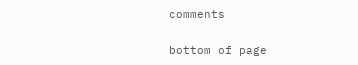comments


bottom of page